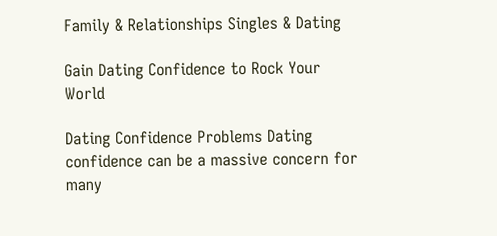Family & Relationships Singles & Dating

Gain Dating Confidence to Rock Your World

Dating Confidence Problems Dating confidence can be a massive concern for many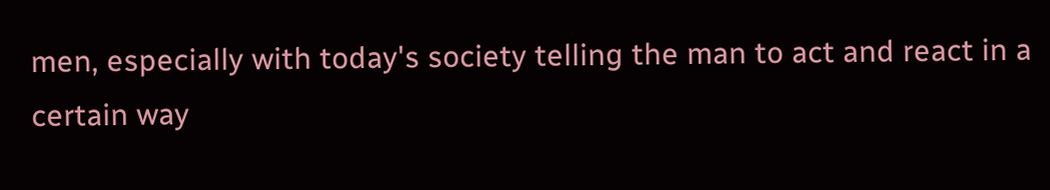men, especially with today's society telling the man to act and react in a certain way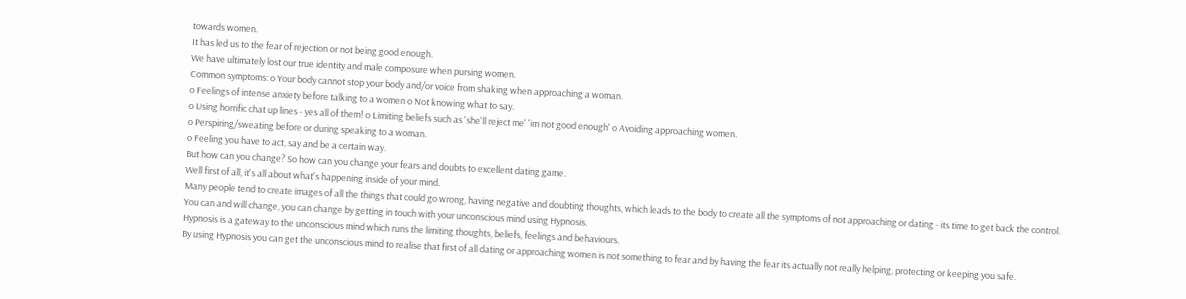towards women.
It has led us to the fear of rejection or not being good enough.
We have ultimately lost our true identity and male composure when pursing women.
Common symptoms: o Your body cannot stop your body and/or voice from shaking when approaching a woman.
o Feelings of intense anxiety before talking to a women o Not knowing what to say.
o Using horrific chat up lines - yes all of them! o Limiting beliefs such as 'she'll reject me' 'im not good enough' o Avoiding approaching women.
o Perspiring/sweating before or during speaking to a woman.
o Feeling you have to act, say and be a certain way.
But how can you change? So how can you change your fears and doubts to excellent dating game.
Well first of all, it's all about what's happening inside of your mind.
Many people tend to create images of all the things that could go wrong, having negative and doubting thoughts, which leads to the body to create all the symptoms of not approaching or dating - its time to get back the control.
You can and will change, you can change by getting in touch with your unconscious mind using Hypnosis.
Hypnosis is a gateway to the unconscious mind which runs the limiting thoughts, beliefs, feelings and behaviours.
By using Hypnosis you can get the unconscious mind to realise that first of all dating or approaching women is not something to fear and by having the fear its actually not really helping, protecting or keeping you safe.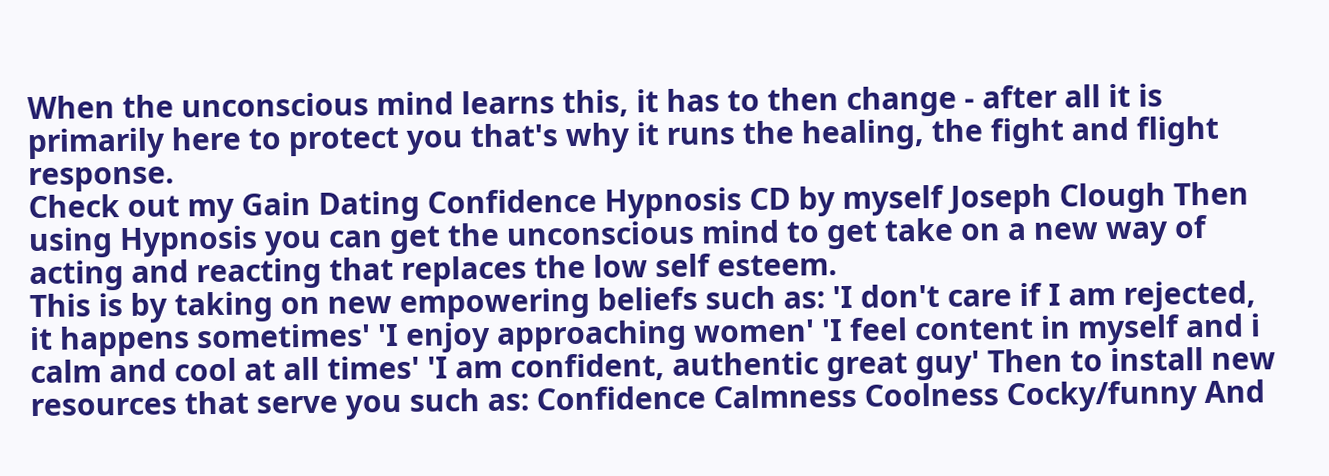When the unconscious mind learns this, it has to then change - after all it is primarily here to protect you that's why it runs the healing, the fight and flight response.
Check out my Gain Dating Confidence Hypnosis CD by myself Joseph Clough Then using Hypnosis you can get the unconscious mind to get take on a new way of acting and reacting that replaces the low self esteem.
This is by taking on new empowering beliefs such as: 'I don't care if I am rejected, it happens sometimes' 'I enjoy approaching women' 'I feel content in myself and i calm and cool at all times' 'I am confident, authentic great guy' Then to install new resources that serve you such as: Confidence Calmness Coolness Cocky/funny And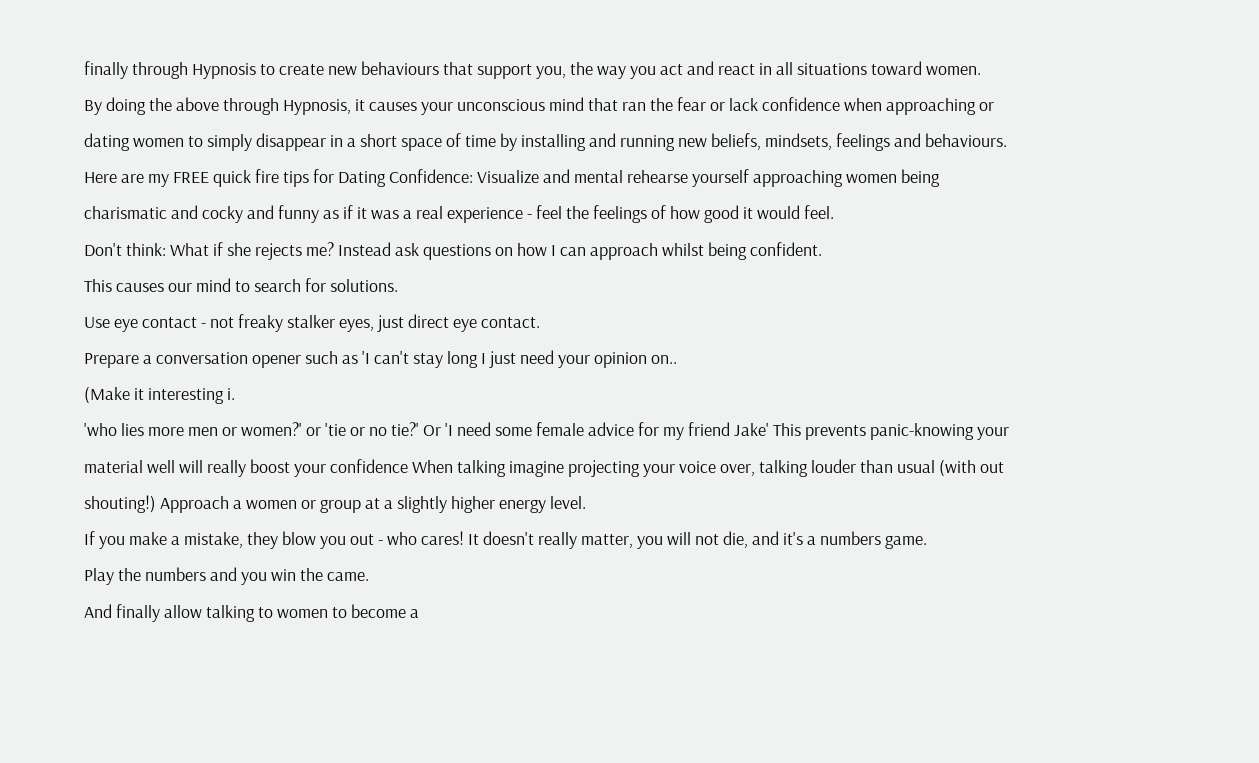finally through Hypnosis to create new behaviours that support you, the way you act and react in all situations toward women.
By doing the above through Hypnosis, it causes your unconscious mind that ran the fear or lack confidence when approaching or dating women to simply disappear in a short space of time by installing and running new beliefs, mindsets, feelings and behaviours.
Here are my FREE quick fire tips for Dating Confidence: Visualize and mental rehearse yourself approaching women being charismatic and cocky and funny as if it was a real experience - feel the feelings of how good it would feel.
Don't think: What if she rejects me? Instead ask questions on how I can approach whilst being confident.
This causes our mind to search for solutions.
Use eye contact - not freaky stalker eyes, just direct eye contact.
Prepare a conversation opener such as 'I can't stay long I just need your opinion on..
(Make it interesting i.
'who lies more men or women?' or 'tie or no tie?' Or 'I need some female advice for my friend Jake' This prevents panic-knowing your material well will really boost your confidence When talking imagine projecting your voice over, talking louder than usual (with out shouting!) Approach a women or group at a slightly higher energy level.
If you make a mistake, they blow you out - who cares! It doesn't really matter, you will not die, and it's a numbers game.
Play the numbers and you win the came.
And finally allow talking to women to become a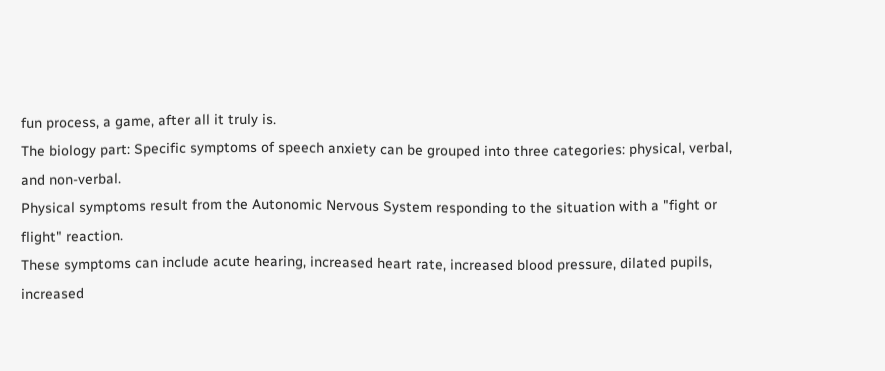fun process, a game, after all it truly is.
The biology part: Specific symptoms of speech anxiety can be grouped into three categories: physical, verbal, and non-verbal.
Physical symptoms result from the Autonomic Nervous System responding to the situation with a "fight or flight" reaction.
These symptoms can include acute hearing, increased heart rate, increased blood pressure, dilated pupils, increased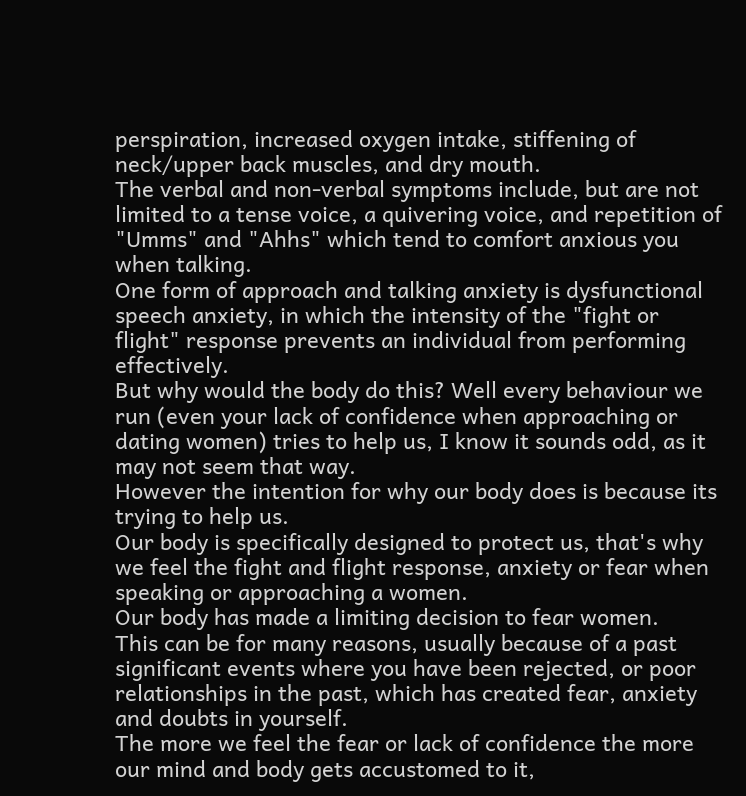perspiration, increased oxygen intake, stiffening of neck/upper back muscles, and dry mouth.
The verbal and non-verbal symptoms include, but are not limited to a tense voice, a quivering voice, and repetition of "Umms" and "Ahhs" which tend to comfort anxious you when talking.
One form of approach and talking anxiety is dysfunctional speech anxiety, in which the intensity of the "fight or flight" response prevents an individual from performing effectively.
But why would the body do this? Well every behaviour we run (even your lack of confidence when approaching or dating women) tries to help us, I know it sounds odd, as it may not seem that way.
However the intention for why our body does is because its trying to help us.
Our body is specifically designed to protect us, that's why we feel the fight and flight response, anxiety or fear when speaking or approaching a women.
Our body has made a limiting decision to fear women.
This can be for many reasons, usually because of a past significant events where you have been rejected, or poor relationships in the past, which has created fear, anxiety and doubts in yourself.
The more we feel the fear or lack of confidence the more our mind and body gets accustomed to it,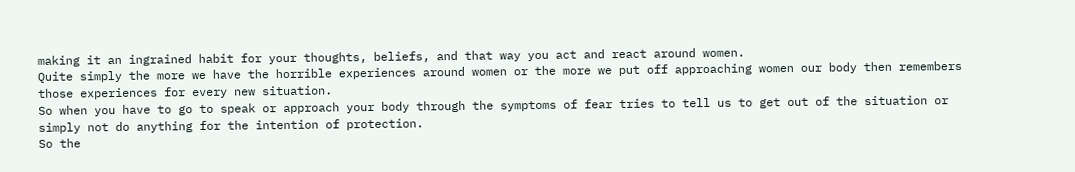making it an ingrained habit for your thoughts, beliefs, and that way you act and react around women.
Quite simply the more we have the horrible experiences around women or the more we put off approaching women our body then remembers those experiences for every new situation.
So when you have to go to speak or approach your body through the symptoms of fear tries to tell us to get out of the situation or simply not do anything for the intention of protection.
So the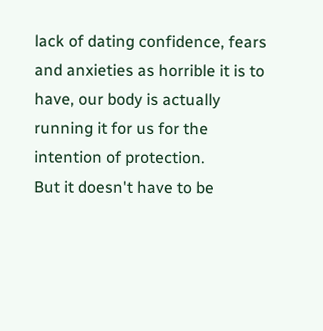lack of dating confidence, fears and anxieties as horrible it is to have, our body is actually running it for us for the intention of protection.
But it doesn't have to be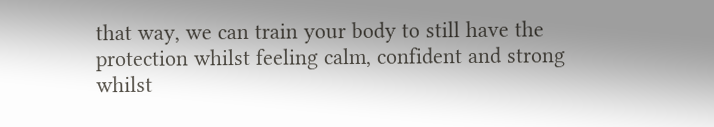that way, we can train your body to still have the protection whilst feeling calm, confident and strong whilst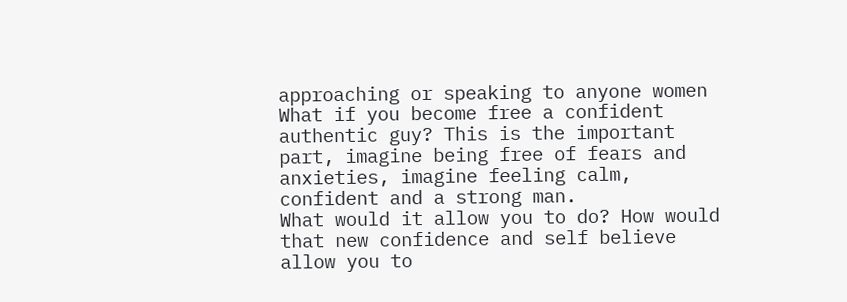approaching or speaking to anyone women What if you become free a confident authentic guy? This is the important part, imagine being free of fears and anxieties, imagine feeling calm, confident and a strong man.
What would it allow you to do? How would that new confidence and self believe allow you to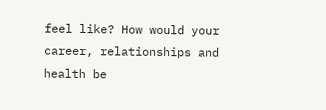feel like? How would your career, relationships and health be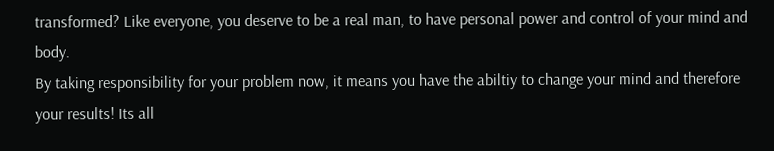transformed? Like everyone, you deserve to be a real man, to have personal power and control of your mind and body.
By taking responsibility for your problem now, it means you have the abiltiy to change your mind and therefore your results! Its all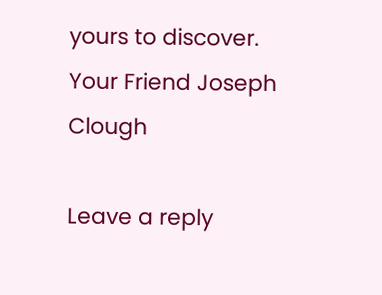yours to discover.
Your Friend Joseph Clough

Leave a reply